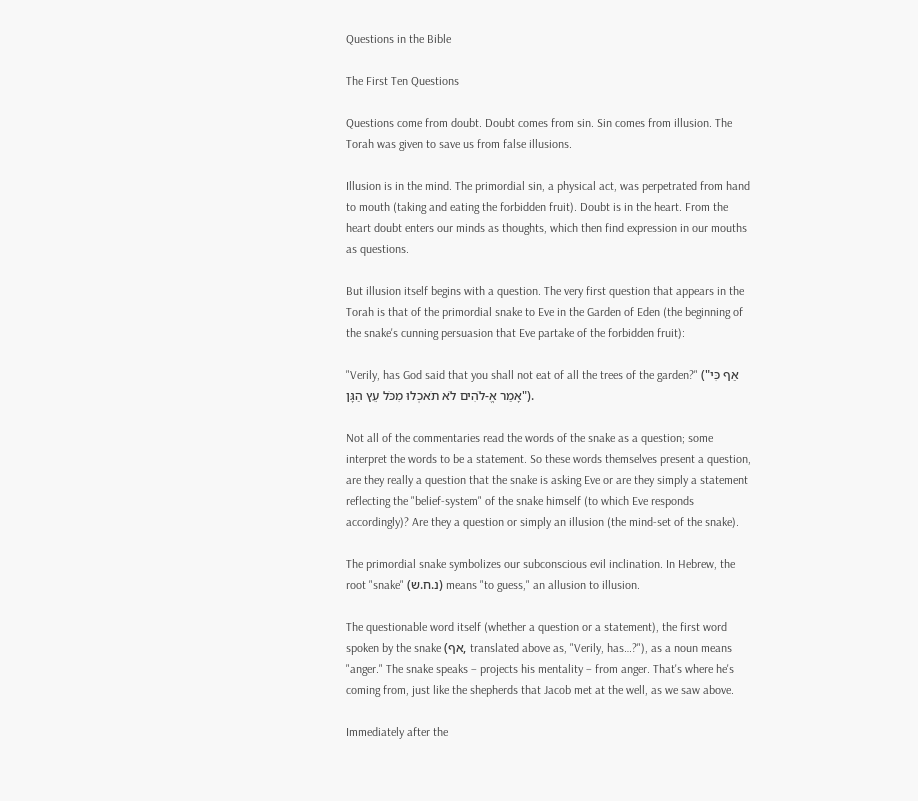Questions in the Bible

The First Ten Questions

Questions come from doubt. Doubt comes from sin. Sin comes from illusion. The Torah was given to save us from false illusions.

Illusion is in the mind. The primordial sin, a physical act, was perpetrated from hand to mouth (taking and eating the forbidden fruit). Doubt is in the heart. From the heart doubt enters our minds as thoughts, which then find expression in our mouths as questions.

But illusion itself begins with a question. The very first question that appears in the Torah is that of the primordial snake to Eve in the Garden of Eden (the beginning of the snake's cunning persuasion that Eve partake of the forbidden fruit):

"Verily, has God said that you shall not eat of all the trees of the garden?" ("אַף כִּי אָמַר אֱ-לֹהִים לֹא תֹאכְלוּ מִכֹּל עֵץ הַגָּן").

Not all of the commentaries read the words of the snake as a question; some interpret the words to be a statement. So these words themselves present a question, are they really a question that the snake is asking Eve or are they simply a statement reflecting the "belief-system" of the snake himself (to which Eve responds accordingly)? Are they a question or simply an illusion (the mind-set of the snake).

The primordial snake symbolizes our subconscious evil inclination. In Hebrew, the root "snake" (נ.ח.ש) means "to guess," an allusion to illusion.

The questionable word itself (whether a question or a statement), the first word spoken by the snake (אף, translated above as, "Verily, has…?"), as a noun means "anger." The snake speaks – projects his mentality – from anger. That's where he's coming from, just like the shepherds that Jacob met at the well, as we saw above.

Immediately after the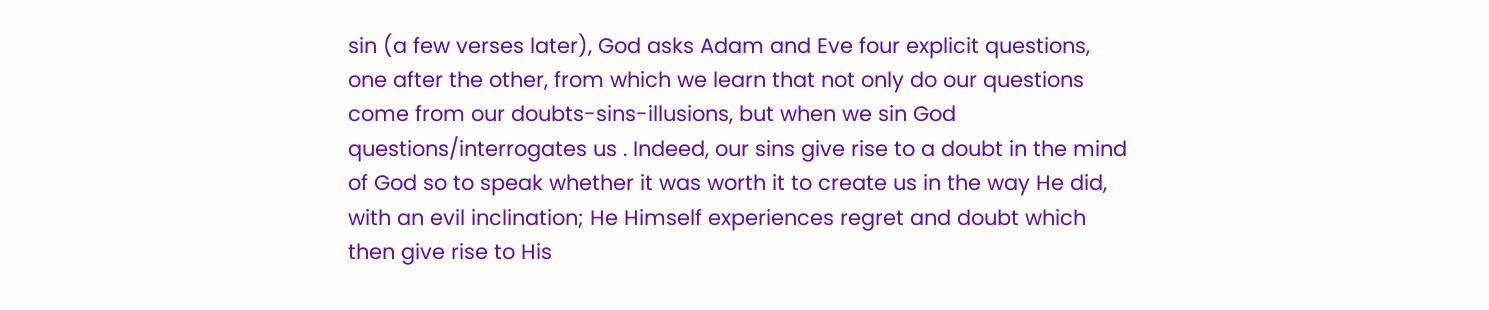sin (a few verses later), God asks Adam and Eve four explicit questions, one after the other, from which we learn that not only do our questions come from our doubts-sins-illusions, but when we sin God questions/interrogates us . Indeed, our sins give rise to a doubt in the mind of God so to speak whether it was worth it to create us in the way He did, with an evil inclination; He Himself experiences regret and doubt which then give rise to His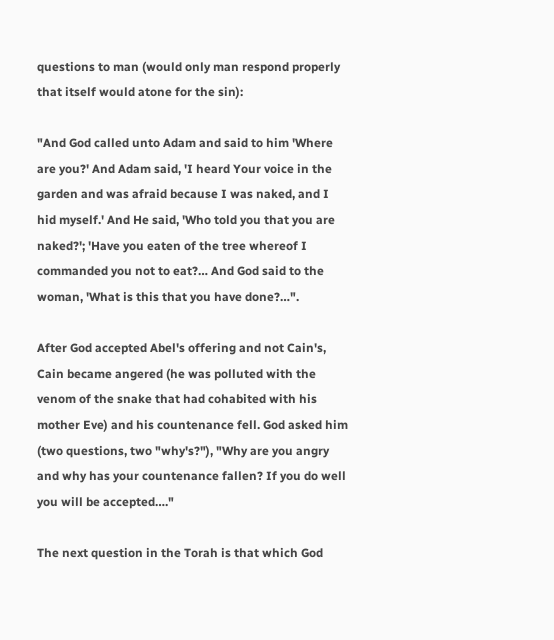questions to man (would only man respond properly that itself would atone for the sin):

"And God called unto Adam and said to him 'Where are you?' And Adam said, 'I heard Your voice in the garden and was afraid because I was naked, and I hid myself.' And He said, 'Who told you that you are naked?'; 'Have you eaten of the tree whereof I commanded you not to eat?… And God said to the woman, 'What is this that you have done?…".

After God accepted Abel's offering and not Cain's, Cain became angered (he was polluted with the venom of the snake that had cohabited with his mother Eve) and his countenance fell. God asked him (two questions, two "why's?"), "Why are you angry and why has your countenance fallen? If you do well you will be accepted…."

The next question in the Torah is that which God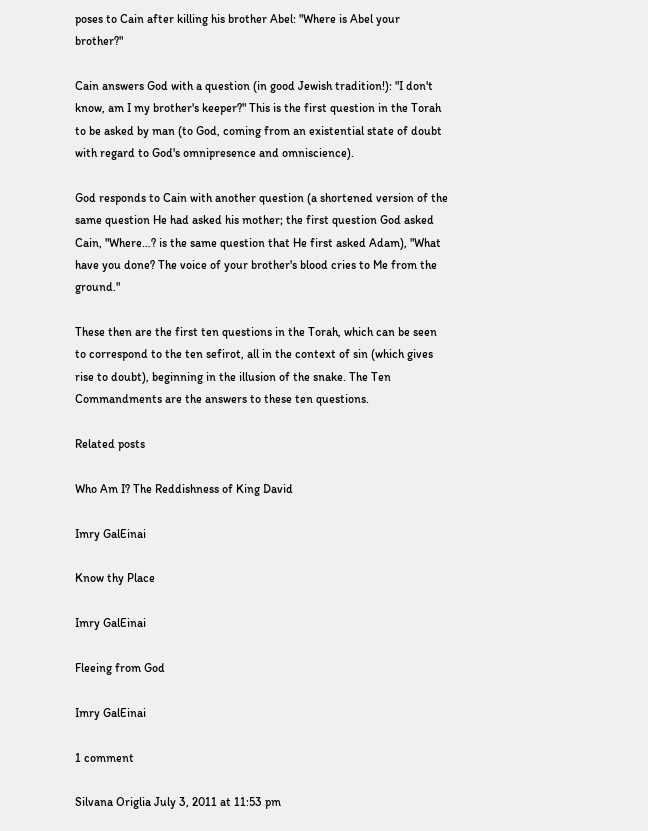poses to Cain after killing his brother Abel: "Where is Abel your brother?"

Cain answers God with a question (in good Jewish tradition!): "I don't know, am I my brother's keeper?" This is the first question in the Torah to be asked by man (to God, coming from an existential state of doubt with regard to God's omnipresence and omniscience).

God responds to Cain with another question (a shortened version of the same question He had asked his mother; the first question God asked Cain, "Where…? is the same question that He first asked Adam), "What have you done? The voice of your brother's blood cries to Me from the ground."

These then are the first ten questions in the Torah, which can be seen to correspond to the ten sefirot, all in the context of sin (which gives rise to doubt), beginning in the illusion of the snake. The Ten Commandments are the answers to these ten questions.

Related posts

Who Am I? The Reddishness of King David

Imry GalEinai

Know thy Place

Imry GalEinai

Fleeing from God

Imry GalEinai

1 comment

Silvana Origlia July 3, 2011 at 11:53 pm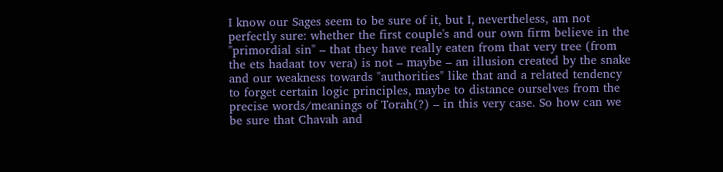I know our Sages seem to be sure of it, but I, nevertheless, am not perfectly sure: whether the first couple's and our own firm believe in the "primordial sin" – that they have really eaten from that very tree (from the ets hadaat tov vera) is not – maybe – an illusion created by the snake and our weakness towards "authorities" like that and a related tendency to forget certain logic principles, maybe to distance ourselves from the precise words/meanings of Torah(?) – in this very case. So how can we be sure that Chavah and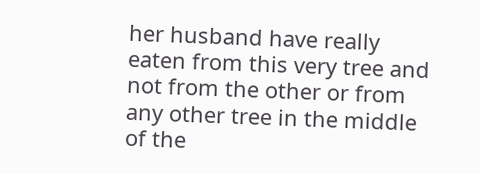her husband have really eaten from this very tree and not from the other or from any other tree in the middle of the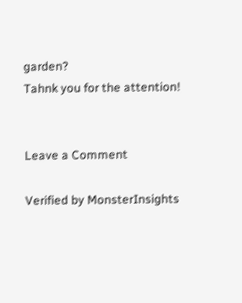garden?
Tahnk you for the attention!


Leave a Comment

Verified by MonsterInsights